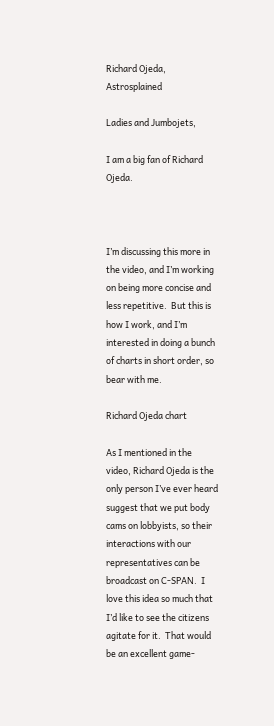Richard Ojeda, Astrosplained

Ladies and Jumbojets,

I am a big fan of Richard Ojeda.



I’m discussing this more in the video, and I’m working on being more concise and less repetitive.  But this is how I work, and I’m interested in doing a bunch of charts in short order, so bear with me.

Richard Ojeda chart

As I mentioned in the video, Richard Ojeda is the only person I’ve ever heard suggest that we put body cams on lobbyists, so their interactions with our representatives can be broadcast on C-SPAN.  I love this idea so much that I’d like to see the citizens agitate for it.  That would be an excellent game-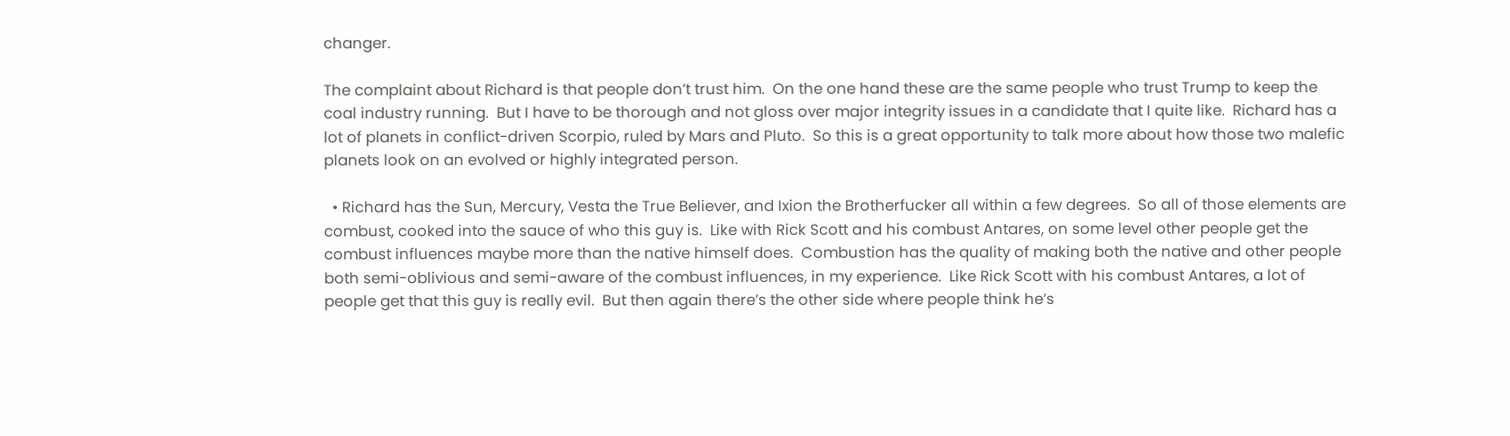changer.

The complaint about Richard is that people don’t trust him.  On the one hand these are the same people who trust Trump to keep the coal industry running.  But I have to be thorough and not gloss over major integrity issues in a candidate that I quite like.  Richard has a lot of planets in conflict-driven Scorpio, ruled by Mars and Pluto.  So this is a great opportunity to talk more about how those two malefic planets look on an evolved or highly integrated person.

  • Richard has the Sun, Mercury, Vesta the True Believer, and Ixion the Brotherfucker all within a few degrees.  So all of those elements are combust, cooked into the sauce of who this guy is.  Like with Rick Scott and his combust Antares, on some level other people get the combust influences maybe more than the native himself does.  Combustion has the quality of making both the native and other people both semi-oblivious and semi-aware of the combust influences, in my experience.  Like Rick Scott with his combust Antares, a lot of people get that this guy is really evil.  But then again there’s the other side where people think he’s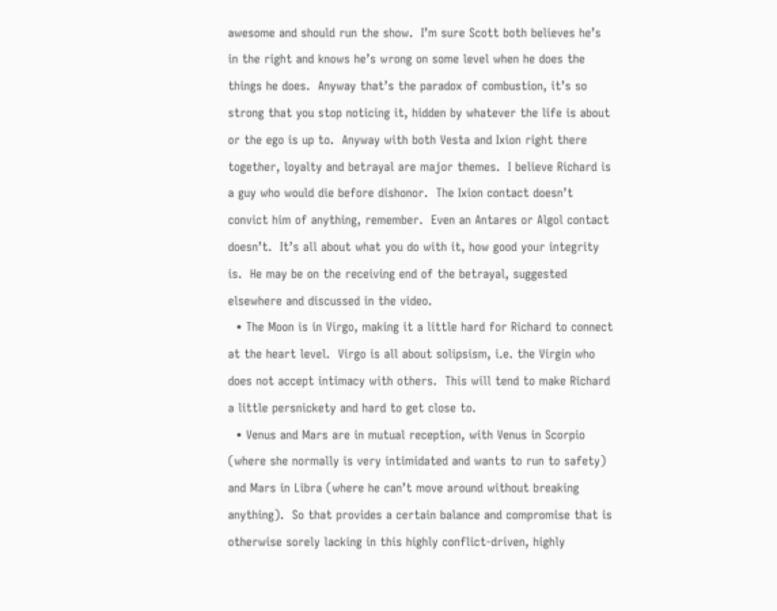awesome and should run the show.  I’m sure Scott both believes he’s in the right and knows he’s wrong on some level when he does the things he does.  Anyway that’s the paradox of combustion, it’s so strong that you stop noticing it, hidden by whatever the life is about or the ego is up to.  Anyway with both Vesta and Ixion right there together, loyalty and betrayal are major themes.  I believe Richard is a guy who would die before dishonor.  The Ixion contact doesn’t convict him of anything, remember.  Even an Antares or Algol contact doesn’t.  It’s all about what you do with it, how good your integrity is.  He may be on the receiving end of the betrayal, suggested elsewhere and discussed in the video.
  • The Moon is in Virgo, making it a little hard for Richard to connect at the heart level.  Virgo is all about solipsism, i.e. the Virgin who does not accept intimacy with others.  This will tend to make Richard a little persnickety and hard to get close to.
  • Venus and Mars are in mutual reception, with Venus in Scorpio (where she normally is very intimidated and wants to run to safety) and Mars in Libra (where he can’t move around without breaking anything).  So that provides a certain balance and compromise that is otherwise sorely lacking in this highly conflict-driven, highly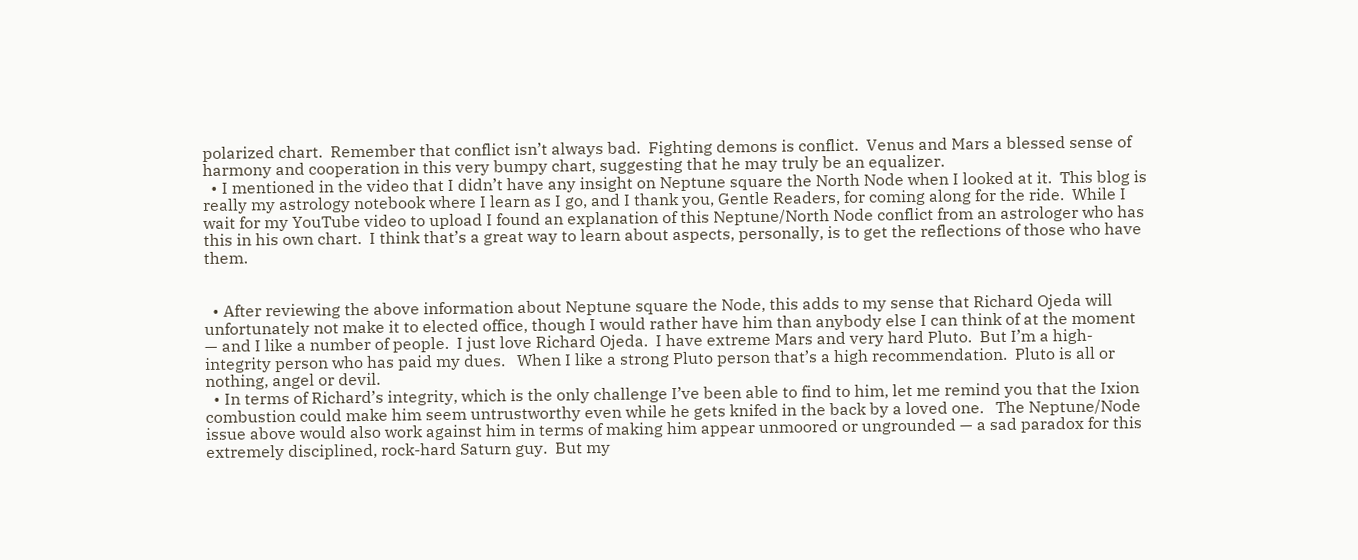polarized chart.  Remember that conflict isn’t always bad.  Fighting demons is conflict.  Venus and Mars a blessed sense of harmony and cooperation in this very bumpy chart, suggesting that he may truly be an equalizer.
  • I mentioned in the video that I didn’t have any insight on Neptune square the North Node when I looked at it.  This blog is really my astrology notebook where I learn as I go, and I thank you, Gentle Readers, for coming along for the ride.  While I wait for my YouTube video to upload I found an explanation of this Neptune/North Node conflict from an astrologer who has this in his own chart.  I think that’s a great way to learn about aspects, personally, is to get the reflections of those who have them.


  • After reviewing the above information about Neptune square the Node, this adds to my sense that Richard Ojeda will unfortunately not make it to elected office, though I would rather have him than anybody else I can think of at the moment — and I like a number of people.  I just love Richard Ojeda.  I have extreme Mars and very hard Pluto.  But I’m a high-integrity person who has paid my dues.   When I like a strong Pluto person that’s a high recommendation.  Pluto is all or nothing, angel or devil.
  • In terms of Richard’s integrity, which is the only challenge I’ve been able to find to him, let me remind you that the Ixion combustion could make him seem untrustworthy even while he gets knifed in the back by a loved one.   The Neptune/Node issue above would also work against him in terms of making him appear unmoored or ungrounded — a sad paradox for this extremely disciplined, rock-hard Saturn guy.  But my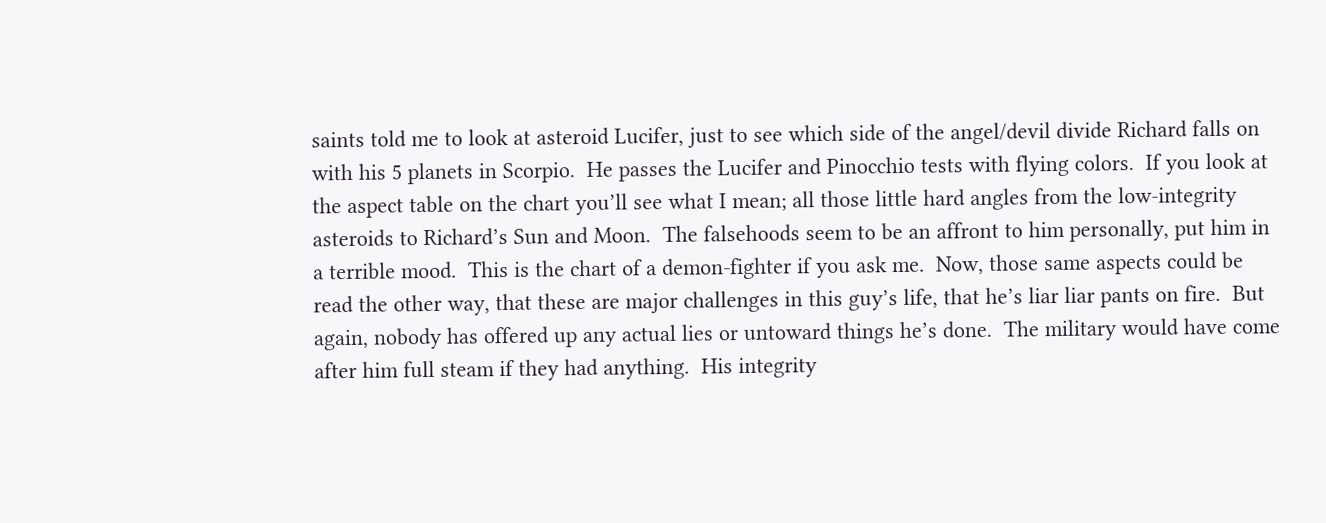saints told me to look at asteroid Lucifer, just to see which side of the angel/devil divide Richard falls on with his 5 planets in Scorpio.  He passes the Lucifer and Pinocchio tests with flying colors.  If you look at the aspect table on the chart you’ll see what I mean; all those little hard angles from the low-integrity asteroids to Richard’s Sun and Moon.  The falsehoods seem to be an affront to him personally, put him in a terrible mood.  This is the chart of a demon-fighter if you ask me.  Now, those same aspects could be read the other way, that these are major challenges in this guy’s life, that he’s liar liar pants on fire.  But again, nobody has offered up any actual lies or untoward things he’s done.  The military would have come after him full steam if they had anything.  His integrity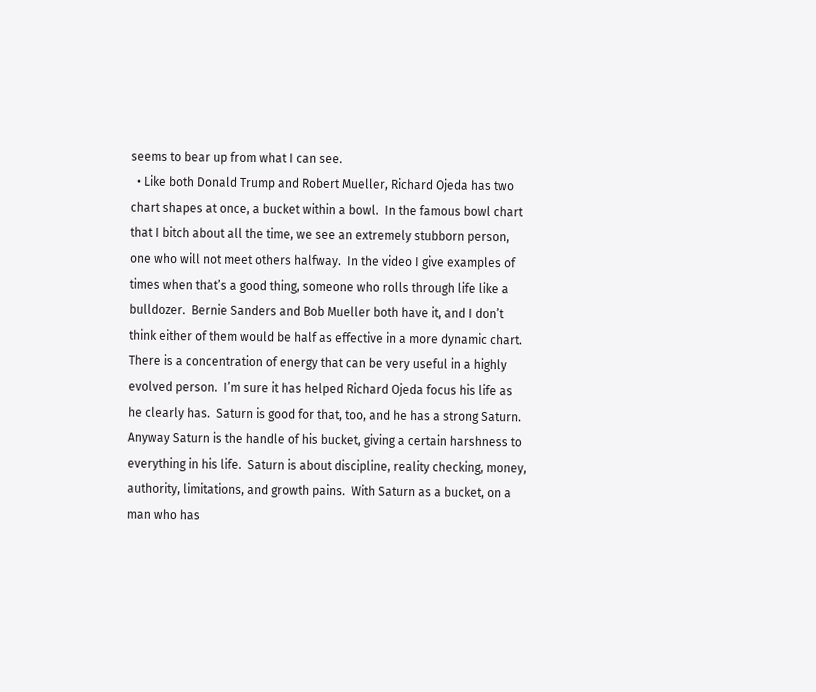seems to bear up from what I can see.
  • Like both Donald Trump and Robert Mueller, Richard Ojeda has two chart shapes at once, a bucket within a bowl.  In the famous bowl chart that I bitch about all the time, we see an extremely stubborn person, one who will not meet others halfway.  In the video I give examples of times when that’s a good thing, someone who rolls through life like a bulldozer.  Bernie Sanders and Bob Mueller both have it, and I don’t think either of them would be half as effective in a more dynamic chart.  There is a concentration of energy that can be very useful in a highly evolved person.  I’m sure it has helped Richard Ojeda focus his life as he clearly has.  Saturn is good for that, too, and he has a strong Saturn.  Anyway Saturn is the handle of his bucket, giving a certain harshness to everything in his life.  Saturn is about discipline, reality checking, money, authority, limitations, and growth pains.  With Saturn as a bucket, on a man who has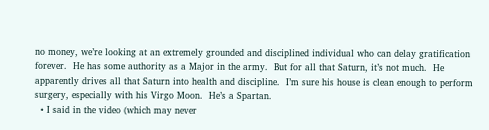no money, we’re looking at an extremely grounded and disciplined individual who can delay gratification forever.  He has some authority as a Major in the army.  But for all that Saturn, it’s not much.  He apparently drives all that Saturn into health and discipline.  I’m sure his house is clean enough to perform surgery, especially with his Virgo Moon.  He’s a Spartan.
  • I said in the video (which may never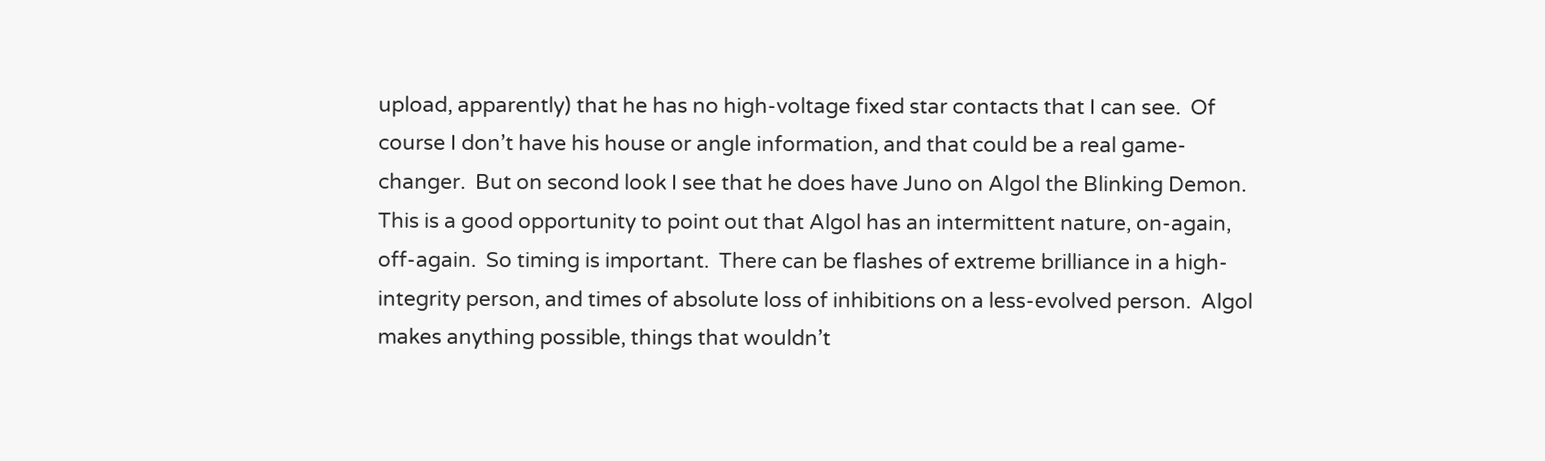upload, apparently) that he has no high-voltage fixed star contacts that I can see.  Of course I don’t have his house or angle information, and that could be a real game-changer.  But on second look I see that he does have Juno on Algol the Blinking Demon.  This is a good opportunity to point out that Algol has an intermittent nature, on-again, off-again.  So timing is important.  There can be flashes of extreme brilliance in a high-integrity person, and times of absolute loss of inhibitions on a less-evolved person.  Algol makes anything possible, things that wouldn’t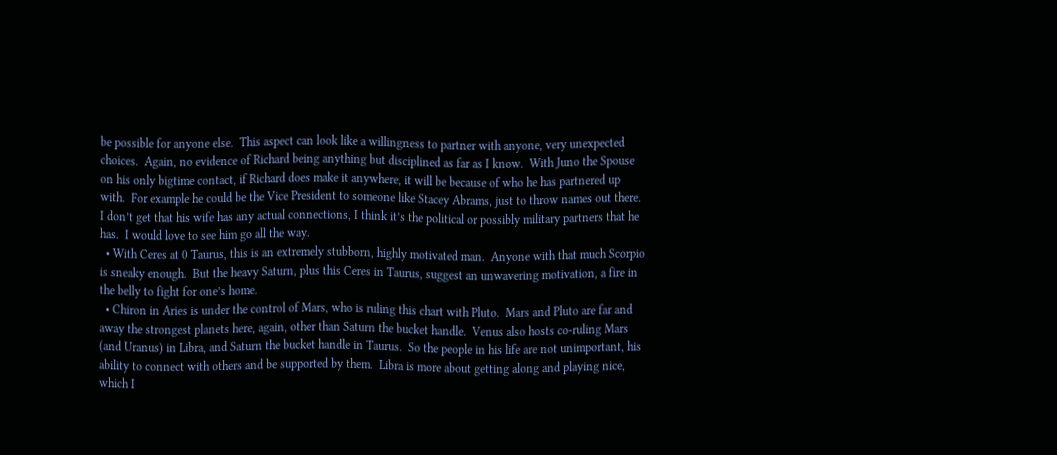be possible for anyone else.  This aspect can look like a willingness to partner with anyone, very unexpected choices.  Again, no evidence of Richard being anything but disciplined as far as I know.  With Juno the Spouse on his only bigtime contact, if Richard does make it anywhere, it will be because of who he has partnered up with.  For example he could be the Vice President to someone like Stacey Abrams, just to throw names out there.  I don’t get that his wife has any actual connections, I think it’s the political or possibly military partners that he has.  I would love to see him go all the way.
  • With Ceres at 0 Taurus, this is an extremely stubborn, highly motivated man.  Anyone with that much Scorpio is sneaky enough.  But the heavy Saturn, plus this Ceres in Taurus, suggest an unwavering motivation, a fire in the belly to fight for one’s home.
  • Chiron in Aries is under the control of Mars, who is ruling this chart with Pluto.  Mars and Pluto are far and away the strongest planets here, again, other than Saturn the bucket handle.  Venus also hosts co-ruling Mars (and Uranus) in Libra, and Saturn the bucket handle in Taurus.  So the people in his life are not unimportant, his ability to connect with others and be supported by them.  Libra is more about getting along and playing nice, which I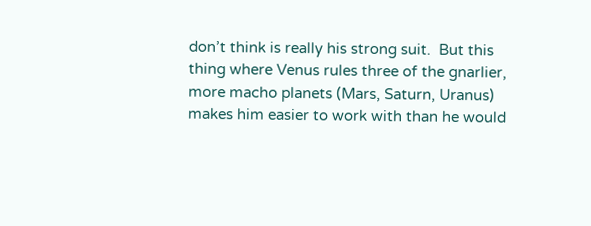don’t think is really his strong suit.  But this thing where Venus rules three of the gnarlier, more macho planets (Mars, Saturn, Uranus) makes him easier to work with than he would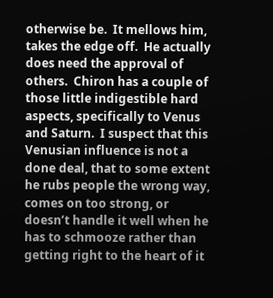otherwise be.  It mellows him, takes the edge off.  He actually does need the approval of others.  Chiron has a couple of those little indigestible hard aspects, specifically to Venus and Saturn.  I suspect that this Venusian influence is not a done deal, that to some extent he rubs people the wrong way, comes on too strong, or doesn’t handle it well when he has to schmooze rather than getting right to the heart of it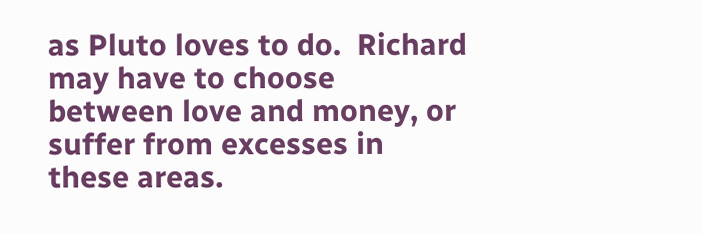as Pluto loves to do.  Richard may have to choose between love and money, or suffer from excesses in these areas.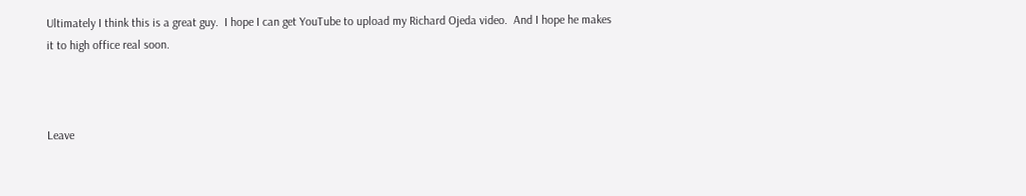Ultimately I think this is a great guy.  I hope I can get YouTube to upload my Richard Ojeda video.  And I hope he makes it to high office real soon.



Leave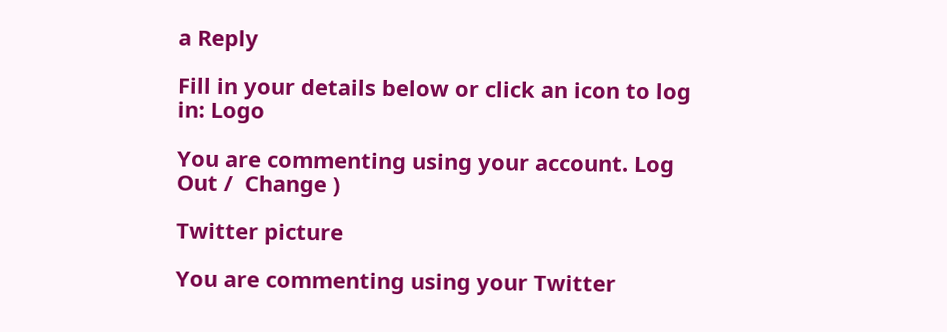a Reply

Fill in your details below or click an icon to log in: Logo

You are commenting using your account. Log Out /  Change )

Twitter picture

You are commenting using your Twitter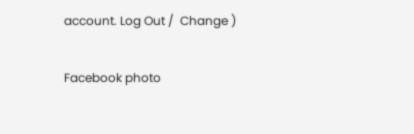account. Log Out /  Change )

Facebook photo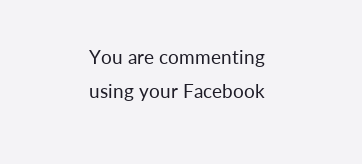You are commenting using your Facebook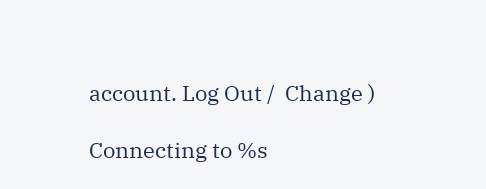account. Log Out /  Change )

Connecting to %s